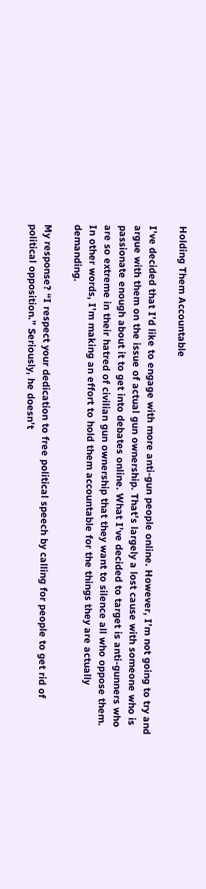Holding Them Accountable

I’ve decided that I’d like to engage with more anti-gun people online. However, I’m not going to try and argue with them on the issue of actual gun ownership. That’s largely a lost cause with someone who is passionate enough about it to get into debates online. What I’ve decided to target is anti-gunners who are so extreme in their hatred of civilian gun ownership that they want to silence all who oppose them. In other words, I’m making an effort to hold them accountable for the things they are actually demanding.

My response? “I respect your dedication to free political speech by calling for people to get rid of political opposition.” Seriously, he doesn’t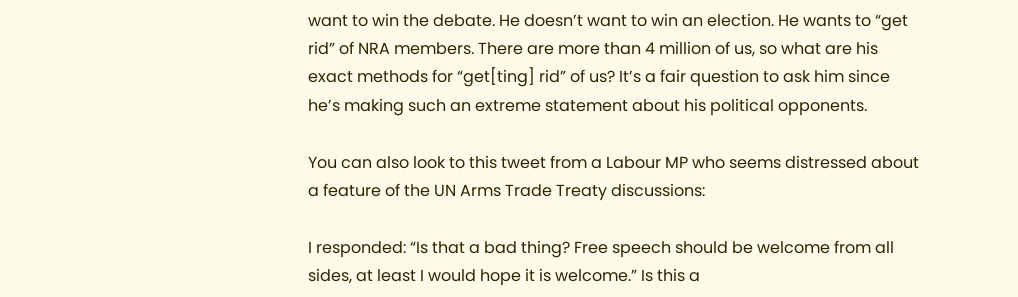want to win the debate. He doesn’t want to win an election. He wants to “get rid” of NRA members. There are more than 4 million of us, so what are his exact methods for “get[ting] rid” of us? It’s a fair question to ask him since he’s making such an extreme statement about his political opponents.

You can also look to this tweet from a Labour MP who seems distressed about a feature of the UN Arms Trade Treaty discussions:

I responded: “Is that a bad thing? Free speech should be welcome from all sides, at least I would hope it is welcome.” Is this a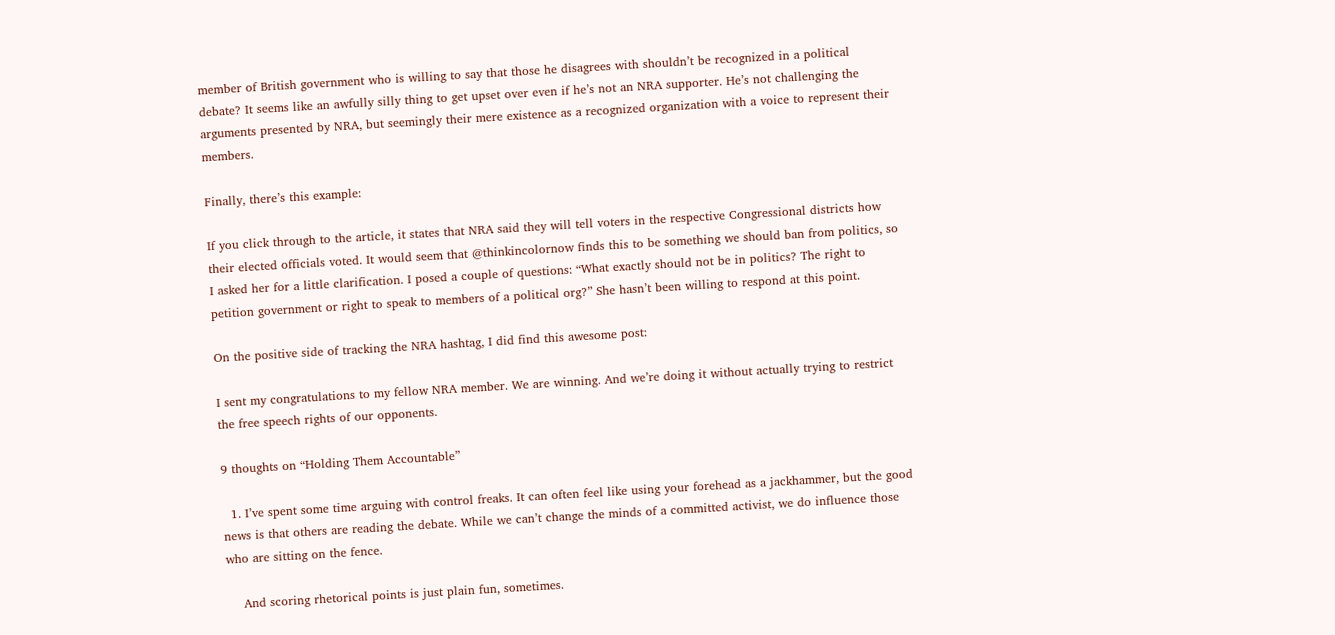member of British government who is willing to say that those he disagrees with shouldn’t be recognized in a political debate? It seems like an awfully silly thing to get upset over even if he’s not an NRA supporter. He’s not challenging the arguments presented by NRA, but seemingly their mere existence as a recognized organization with a voice to represent their members.

Finally, there’s this example:

If you click through to the article, it states that NRA said they will tell voters in the respective Congressional districts how their elected officials voted. It would seem that @thinkincolornow finds this to be something we should ban from politics, so I asked her for a little clarification. I posed a couple of questions: “What exactly should not be in politics? The right to petition government or right to speak to members of a political org?” She hasn’t been willing to respond at this point.

On the positive side of tracking the NRA hashtag, I did find this awesome post:

I sent my congratulations to my fellow NRA member. We are winning. And we’re doing it without actually trying to restrict the free speech rights of our opponents.

9 thoughts on “Holding Them Accountable”

  1. I’ve spent some time arguing with control freaks. It can often feel like using your forehead as a jackhammer, but the good news is that others are reading the debate. While we can’t change the minds of a committed activist, we do influence those who are sitting on the fence.

    And scoring rhetorical points is just plain fun, sometimes.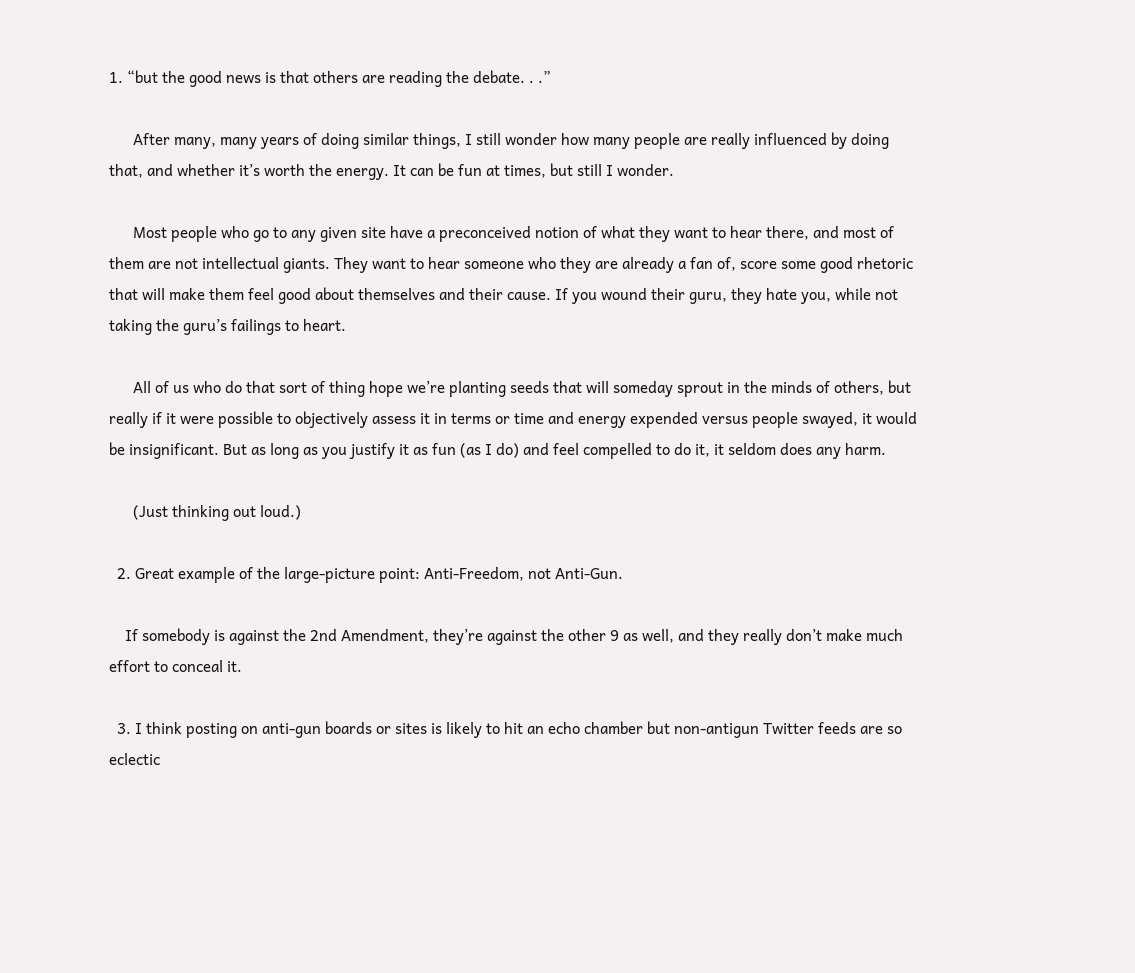1. “but the good news is that others are reading the debate. . .”

      After many, many years of doing similar things, I still wonder how many people are really influenced by doing that, and whether it’s worth the energy. It can be fun at times, but still I wonder.

      Most people who go to any given site have a preconceived notion of what they want to hear there, and most of them are not intellectual giants. They want to hear someone who they are already a fan of, score some good rhetoric that will make them feel good about themselves and their cause. If you wound their guru, they hate you, while not taking the guru’s failings to heart.

      All of us who do that sort of thing hope we’re planting seeds that will someday sprout in the minds of others, but really if it were possible to objectively assess it in terms or time and energy expended versus people swayed, it would be insignificant. But as long as you justify it as fun (as I do) and feel compelled to do it, it seldom does any harm.

      (Just thinking out loud.)

  2. Great example of the large-picture point: Anti-Freedom, not Anti-Gun.

    If somebody is against the 2nd Amendment, they’re against the other 9 as well, and they really don’t make much effort to conceal it.

  3. I think posting on anti-gun boards or sites is likely to hit an echo chamber but non-antigun Twitter feeds are so eclectic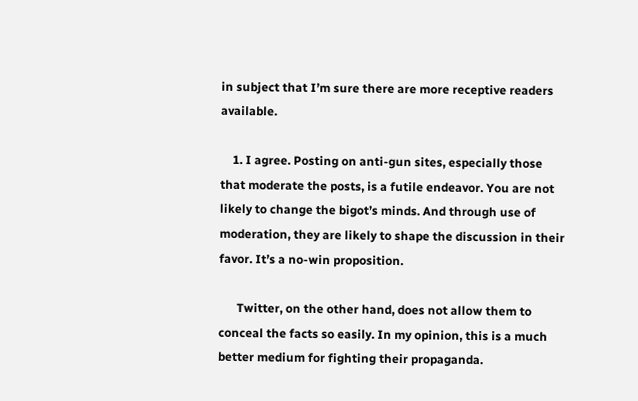in subject that I’m sure there are more receptive readers available.

    1. I agree. Posting on anti-gun sites, especially those that moderate the posts, is a futile endeavor. You are not likely to change the bigot’s minds. And through use of moderation, they are likely to shape the discussion in their favor. It’s a no-win proposition.

      Twitter, on the other hand, does not allow them to conceal the facts so easily. In my opinion, this is a much better medium for fighting their propaganda.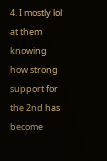4. I mostly lol at them knowing how strong support for the 2nd has become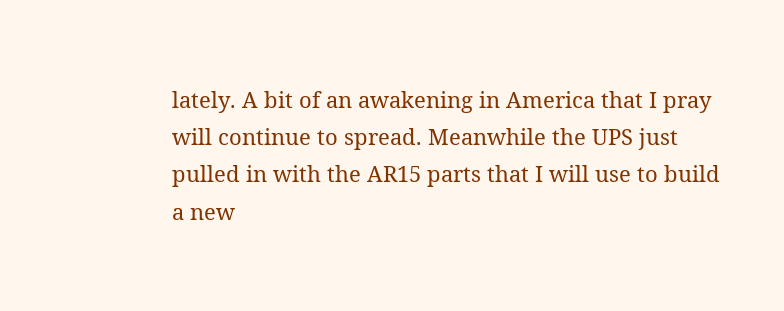lately. A bit of an awakening in America that I pray will continue to spread. Meanwhile the UPS just pulled in with the AR15 parts that I will use to build a new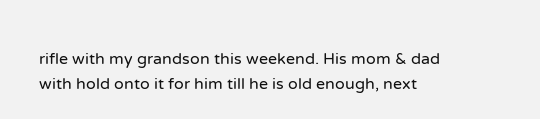rifle with my grandson this weekend. His mom & dad with hold onto it for him till he is old enough, next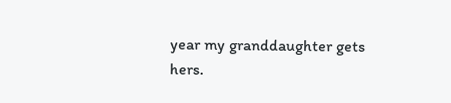year my granddaughter gets hers.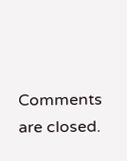Comments are closed.